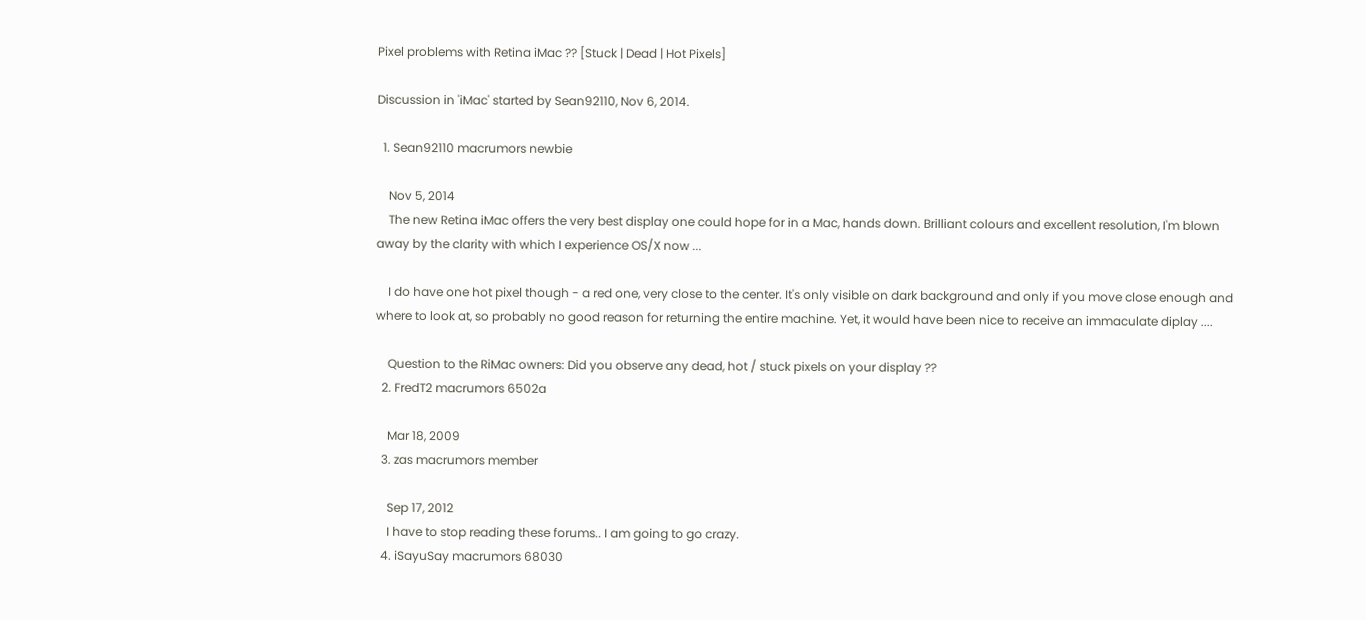Pixel problems with Retina iMac ?? [Stuck | Dead | Hot Pixels]

Discussion in 'iMac' started by Sean92110, Nov 6, 2014.

  1. Sean92110 macrumors newbie

    Nov 5, 2014
    The new Retina iMac offers the very best display one could hope for in a Mac, hands down. Brilliant colours and excellent resolution, I'm blown away by the clarity with which I experience OS/X now ...

    I do have one hot pixel though - a red one, very close to the center. It's only visible on dark background and only if you move close enough and where to look at, so probably no good reason for returning the entire machine. Yet, it would have been nice to receive an immaculate diplay ....

    Question to the RiMac owners: Did you observe any dead, hot / stuck pixels on your display ??
  2. FredT2 macrumors 6502a

    Mar 18, 2009
  3. zas macrumors member

    Sep 17, 2012
    I have to stop reading these forums.. I am going to go crazy.
  4. iSayuSay macrumors 68030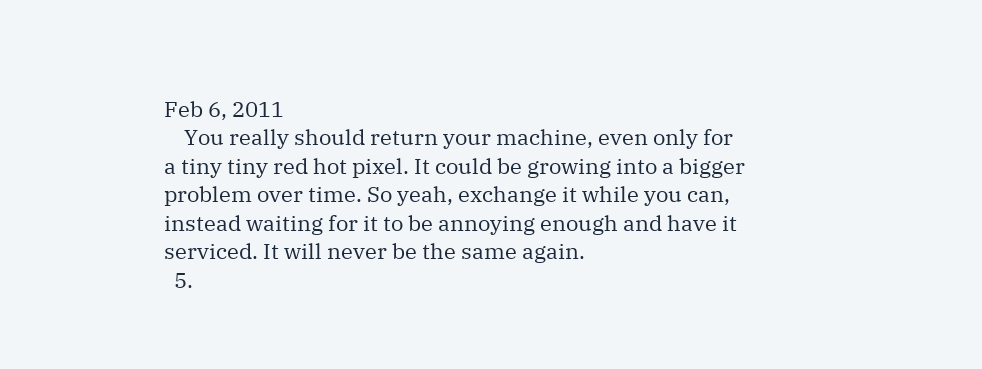Feb 6, 2011
    You really should return your machine, even only for a tiny tiny red hot pixel. It could be growing into a bigger problem over time. So yeah, exchange it while you can, instead waiting for it to be annoying enough and have it serviced. It will never be the same again.
  5.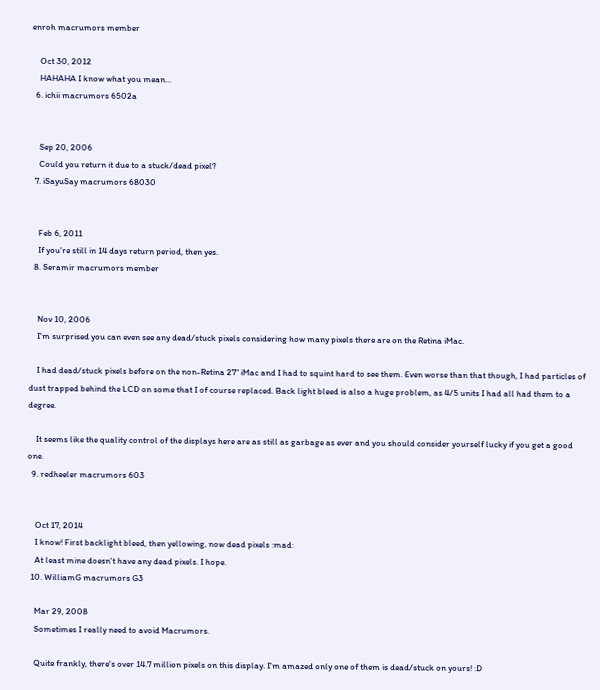enroh macrumors member

    Oct 30, 2012
    HAHAHA I know what you mean...
  6. ichii macrumors 6502a


    Sep 20, 2006
    Could you return it due to a stuck/dead pixel?
  7. iSayuSay macrumors 68030


    Feb 6, 2011
    If you're still in 14 days return period, then yes.
  8. Seramir macrumors member


    Nov 10, 2006
    I'm surprised you can even see any dead/stuck pixels considering how many pixels there are on the Retina iMac.

    I had dead/stuck pixels before on the non-Retina 27" iMac and I had to squint hard to see them. Even worse than that though, I had particles of dust trapped behind the LCD on some that I of course replaced. Back light bleed is also a huge problem, as 4/5 units I had all had them to a degree.

    It seems like the quality control of the displays here are as still as garbage as ever and you should consider yourself lucky if you get a good one.
  9. redheeler macrumors 603


    Oct 17, 2014
    I know! First backlight bleed, then yellowing, now dead pixels :mad:
    At least mine doesn't have any dead pixels. I hope.
  10. WilliamG macrumors G3

    Mar 29, 2008
    Sometimes I really need to avoid Macrumors.

    Quite frankly, there's over 14.7 million pixels on this display. I'm amazed only one of them is dead/stuck on yours! :D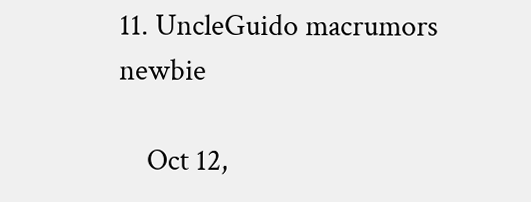11. UncleGuido macrumors newbie

    Oct 12,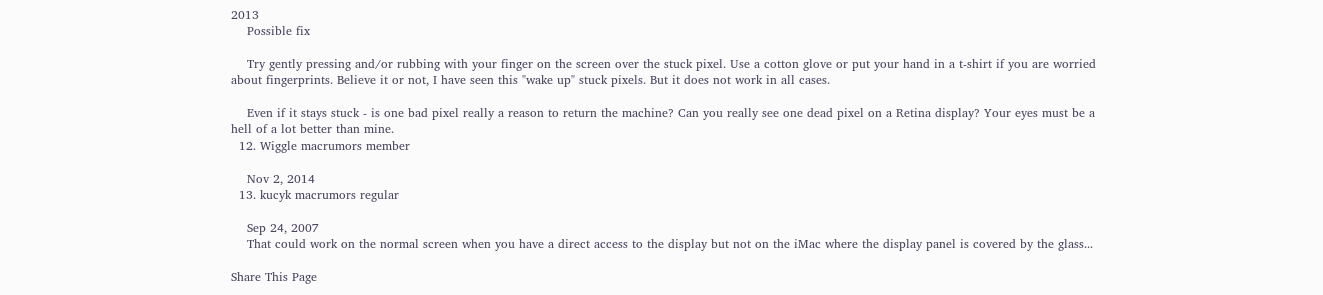2013
    Possible fix

    Try gently pressing and/or rubbing with your finger on the screen over the stuck pixel. Use a cotton glove or put your hand in a t-shirt if you are worried about fingerprints. Believe it or not, I have seen this "wake up" stuck pixels. But it does not work in all cases.

    Even if it stays stuck - is one bad pixel really a reason to return the machine? Can you really see one dead pixel on a Retina display? Your eyes must be a hell of a lot better than mine.
  12. Wiggle macrumors member

    Nov 2, 2014
  13. kucyk macrumors regular

    Sep 24, 2007
    That could work on the normal screen when you have a direct access to the display but not on the iMac where the display panel is covered by the glass...

Share This Page